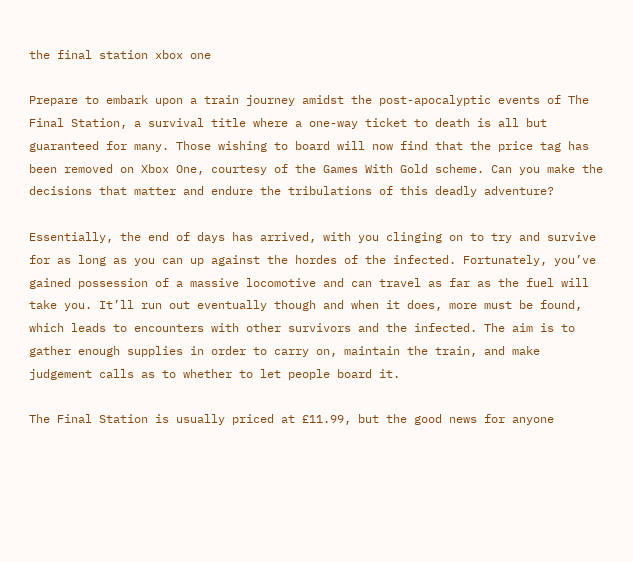the final station xbox one

Prepare to embark upon a train journey amidst the post-apocalyptic events of The Final Station, a survival title where a one-way ticket to death is all but guaranteed for many. Those wishing to board will now find that the price tag has been removed on Xbox One, courtesy of the Games With Gold scheme. Can you make the decisions that matter and endure the tribulations of this deadly adventure?

Essentially, the end of days has arrived, with you clinging on to try and survive for as long as you can up against the hordes of the infected. Fortunately, you’ve gained possession of a massive locomotive and can travel as far as the fuel will take you. It’ll run out eventually though and when it does, more must be found, which leads to encounters with other survivors and the infected. The aim is to gather enough supplies in order to carry on, maintain the train, and make judgement calls as to whether to let people board it.

The Final Station is usually priced at £11.99, but the good news for anyone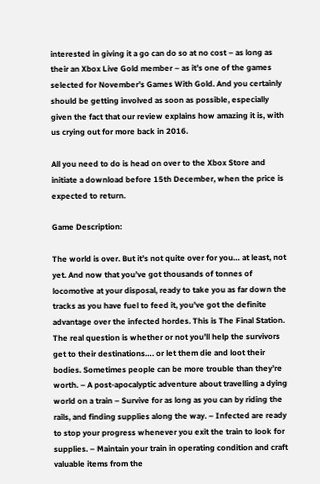interested in giving it a go can do so at no cost – as long as their an Xbox Live Gold member – as it’s one of the games selected for November’s Games With Gold. And you certainly should be getting involved as soon as possible, especially given the fact that our review explains how amazing it is, with us crying out for more back in 2016.

All you need to do is head on over to the Xbox Store and initiate a download before 15th December, when the price is expected to return.

Game Description:

The world is over. But it’s not quite over for you… at least, not yet. And now that you’ve got thousands of tonnes of locomotive at your disposal, ready to take you as far down the tracks as you have fuel to feed it, you’ve got the definite advantage over the infected hordes. This is The Final Station. The real question is whether or not you’ll help the survivors get to their destinations…. or let them die and loot their bodies. Sometimes people can be more trouble than they’re worth. – A post-apocalyptic adventure about travelling a dying world on a train – Survive for as long as you can by riding the rails, and finding supplies along the way. – Infected are ready to stop your progress whenever you exit the train to look for supplies. – Maintain your train in operating condition and craft valuable items from the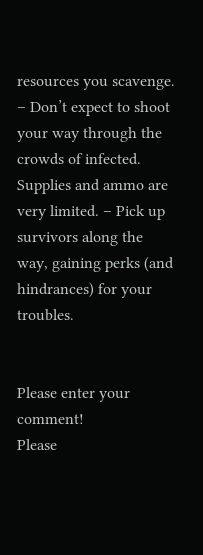resources you scavenge. – Don’t expect to shoot your way through the crowds of infected. Supplies and ammo are very limited. – Pick up survivors along the way, gaining perks (and hindrances) for your troubles.


Please enter your comment!
Please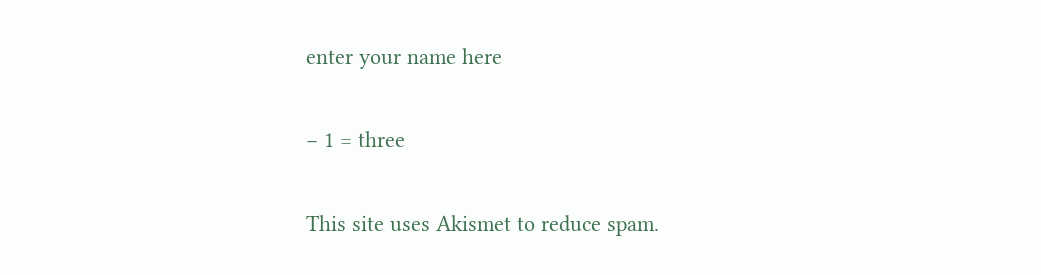enter your name here

− 1 = three

This site uses Akismet to reduce spam.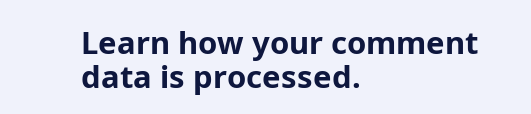Learn how your comment data is processed.